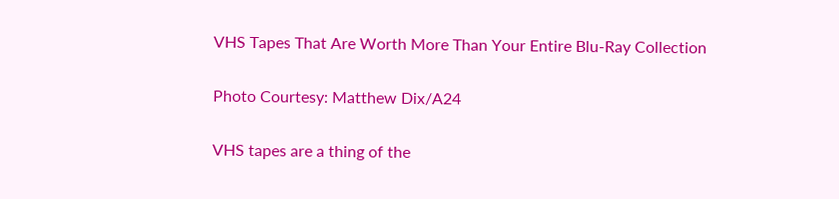VHS Tapes That Are Worth More Than Your Entire Blu-Ray Collection

Photo Courtesy: Matthew Dix/A24

VHS tapes are a thing of the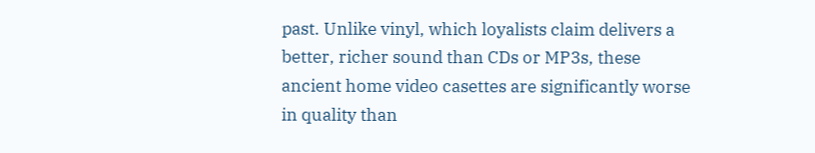past. Unlike vinyl, which loyalists claim delivers a better, richer sound than CDs or MP3s, these ancient home video casettes are significantly worse in quality than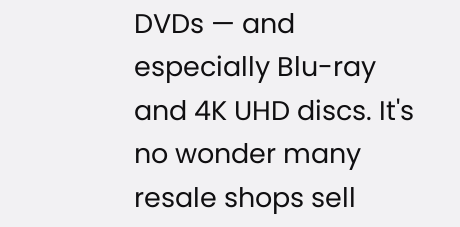DVDs — and especially Blu-ray and 4K UHD discs. It's no wonder many resale shops sell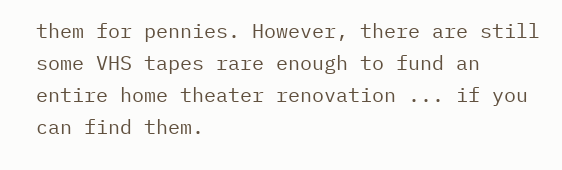them for pennies. However, there are still some VHS tapes rare enough to fund an entire home theater renovation ... if you can find them.